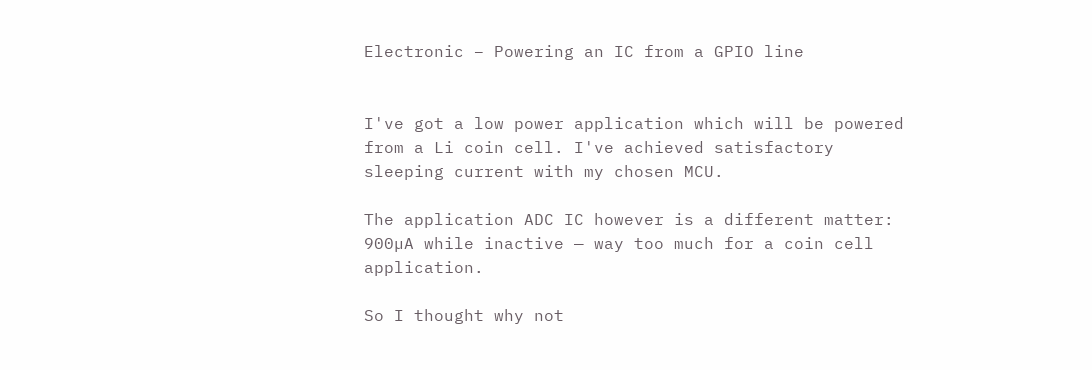Electronic – Powering an IC from a GPIO line


I've got a low power application which will be powered from a Li coin cell. I've achieved satisfactory sleeping current with my chosen MCU.

The application ADC IC however is a different matter: 900µA while inactive — way too much for a coin cell application.

So I thought why not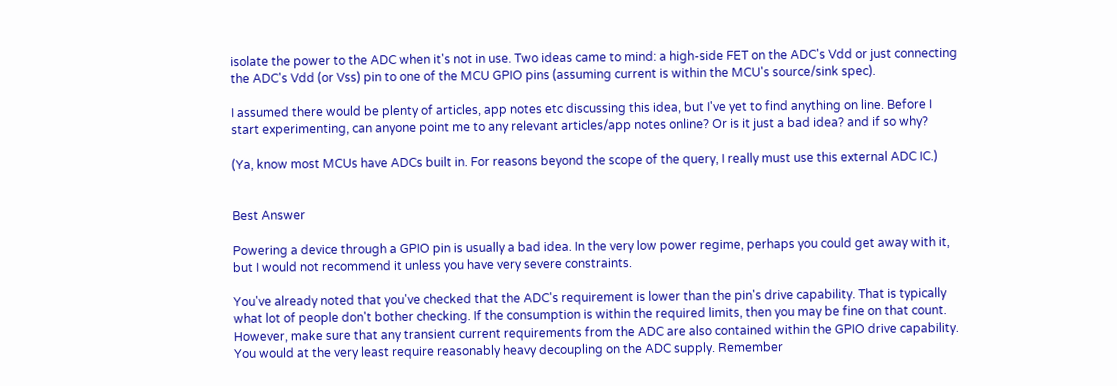isolate the power to the ADC when it's not in use. Two ideas came to mind: a high-side FET on the ADC's Vdd or just connecting the ADC's Vdd (or Vss) pin to one of the MCU GPIO pins (assuming current is within the MCU's source/sink spec).

I assumed there would be plenty of articles, app notes etc discussing this idea, but I've yet to find anything on line. Before I start experimenting, can anyone point me to any relevant articles/app notes online? Or is it just a bad idea? and if so why?

(Ya, know most MCUs have ADCs built in. For reasons beyond the scope of the query, I really must use this external ADC IC.)


Best Answer

Powering a device through a GPIO pin is usually a bad idea. In the very low power regime, perhaps you could get away with it, but I would not recommend it unless you have very severe constraints.

You've already noted that you've checked that the ADC's requirement is lower than the pin's drive capability. That is typically what lot of people don't bother checking. If the consumption is within the required limits, then you may be fine on that count. However, make sure that any transient current requirements from the ADC are also contained within the GPIO drive capability. You would at the very least require reasonably heavy decoupling on the ADC supply. Remember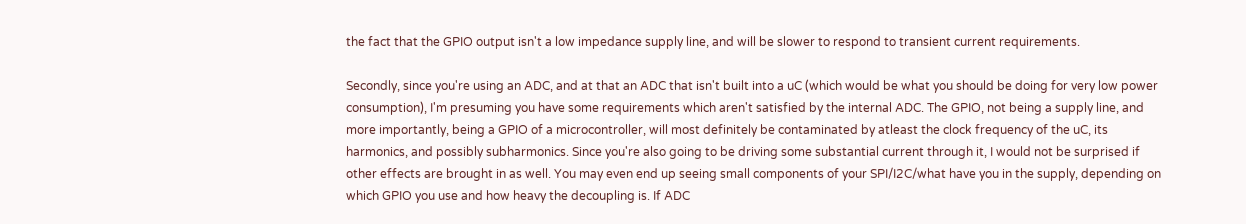the fact that the GPIO output isn't a low impedance supply line, and will be slower to respond to transient current requirements.

Secondly, since you're using an ADC, and at that an ADC that isn't built into a uC (which would be what you should be doing for very low power consumption), I'm presuming you have some requirements which aren't satisfied by the internal ADC. The GPIO, not being a supply line, and more importantly, being a GPIO of a microcontroller, will most definitely be contaminated by atleast the clock frequency of the uC, its harmonics, and possibly subharmonics. Since you're also going to be driving some substantial current through it, I would not be surprised if other effects are brought in as well. You may even end up seeing small components of your SPI/I2C/what have you in the supply, depending on which GPIO you use and how heavy the decoupling is. If ADC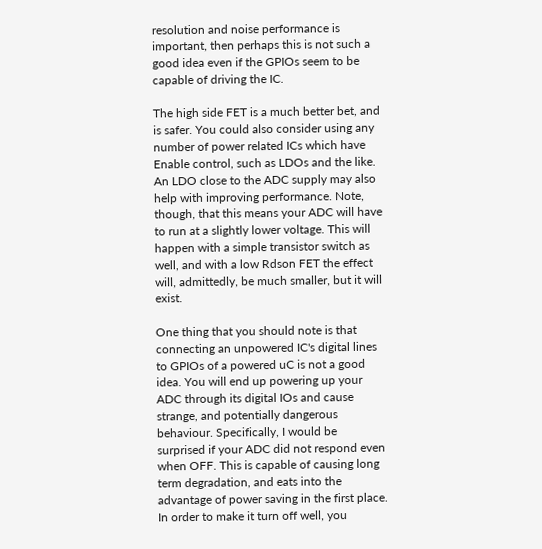resolution and noise performance is important, then perhaps this is not such a good idea even if the GPIOs seem to be capable of driving the IC.

The high side FET is a much better bet, and is safer. You could also consider using any number of power related ICs which have Enable control, such as LDOs and the like. An LDO close to the ADC supply may also help with improving performance. Note, though, that this means your ADC will have to run at a slightly lower voltage. This will happen with a simple transistor switch as well, and with a low Rdson FET the effect will, admittedly, be much smaller, but it will exist.

One thing that you should note is that connecting an unpowered IC's digital lines to GPIOs of a powered uC is not a good idea. You will end up powering up your ADC through its digital IOs and cause strange, and potentially dangerous behaviour. Specifically, I would be surprised if your ADC did not respond even when OFF. This is capable of causing long term degradation, and eats into the advantage of power saving in the first place. In order to make it turn off well, you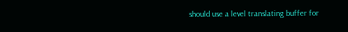should use a level translating buffer for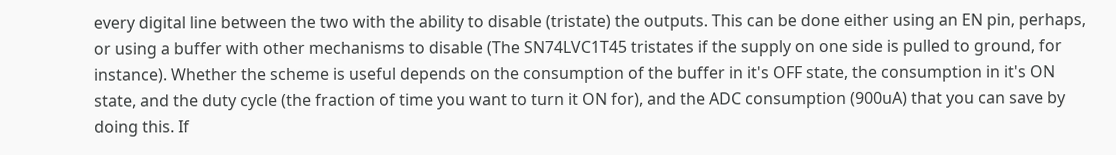every digital line between the two with the ability to disable (tristate) the outputs. This can be done either using an EN pin, perhaps, or using a buffer with other mechanisms to disable (The SN74LVC1T45 tristates if the supply on one side is pulled to ground, for instance). Whether the scheme is useful depends on the consumption of the buffer in it's OFF state, the consumption in it's ON state, and the duty cycle (the fraction of time you want to turn it ON for), and the ADC consumption (900uA) that you can save by doing this. If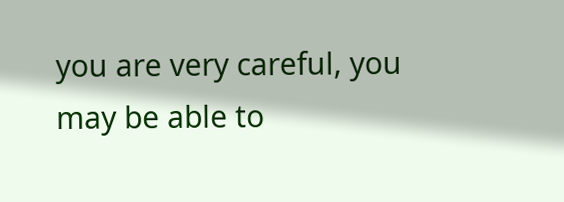you are very careful, you may be able to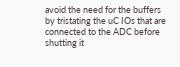avoid the need for the buffers by tristating the uC IOs that are connected to the ADC before shutting it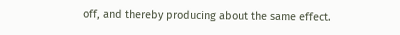off, and thereby producing about the same effect.